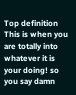Top definition
This is when you are totally into whatever it is your doing! so you say damn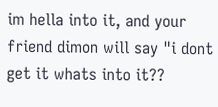im hella into it, and your friend dimon will say "i dont get it whats into it??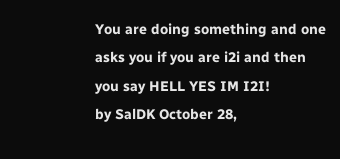You are doing something and one asks you if you are i2i and then you say HELL YES IM I2I!
by SalDK October 28,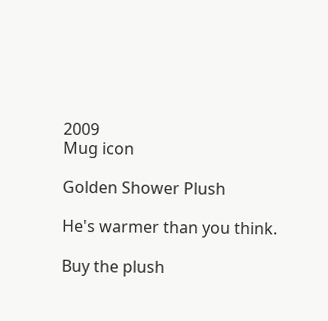2009
Mug icon

Golden Shower Plush

He's warmer than you think.

Buy the plush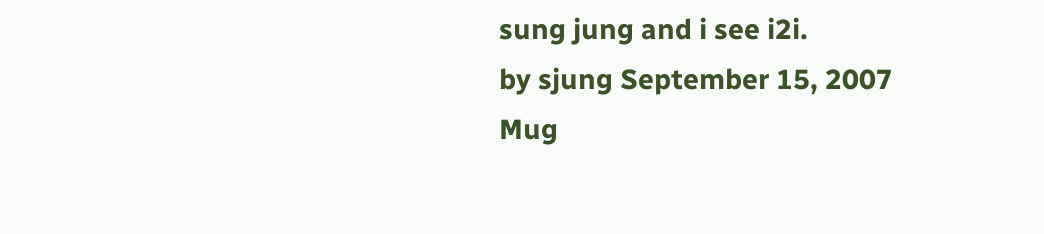sung jung and i see i2i.
by sjung September 15, 2007
Mug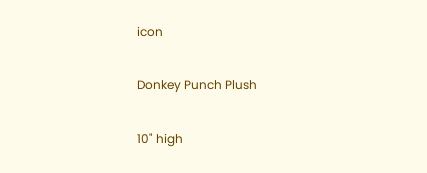icon

Donkey Punch Plush

10" high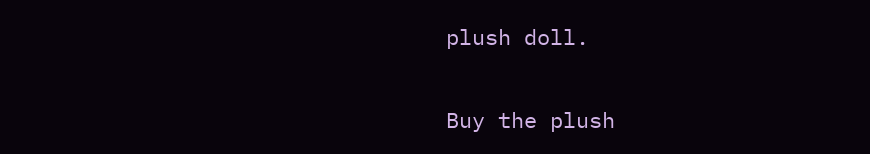plush doll.

Buy the plush